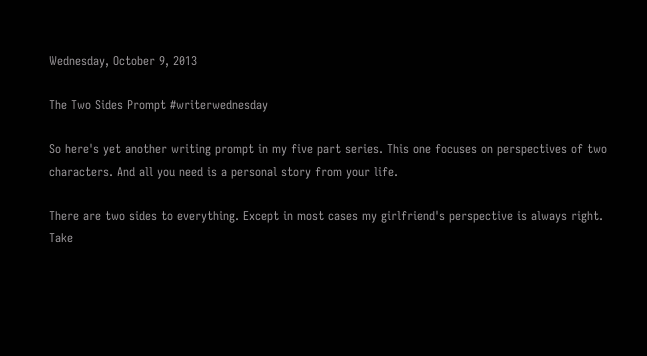Wednesday, October 9, 2013

The Two Sides Prompt #writerwednesday

So here's yet another writing prompt in my five part series. This one focuses on perspectives of two characters. And all you need is a personal story from your life.

There are two sides to everything. Except in most cases my girlfriend's perspective is always right.
Take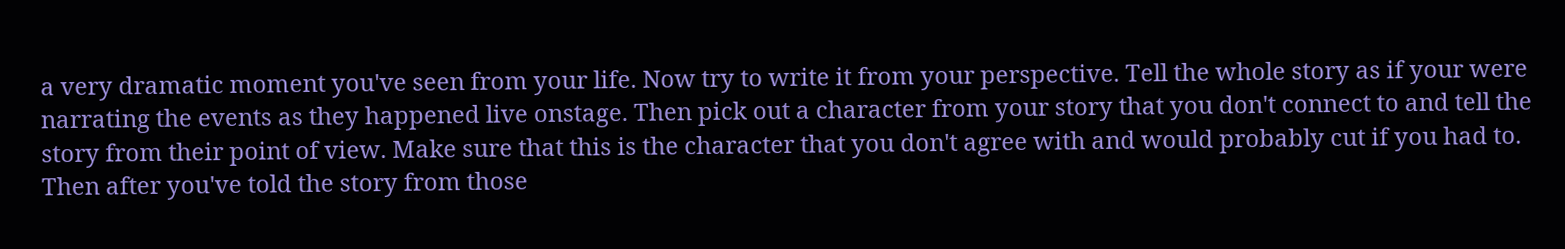a very dramatic moment you've seen from your life. Now try to write it from your perspective. Tell the whole story as if your were narrating the events as they happened live onstage. Then pick out a character from your story that you don't connect to and tell the story from their point of view. Make sure that this is the character that you don't agree with and would probably cut if you had to. Then after you've told the story from those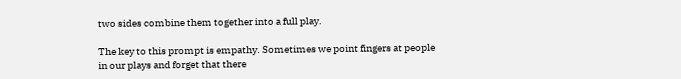two sides combine them together into a full play.

The key to this prompt is empathy. Sometimes we point fingers at people in our plays and forget that there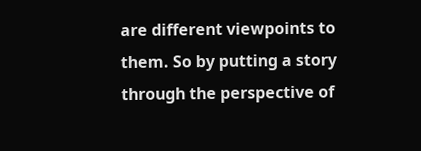are different viewpoints to them. So by putting a story through the perspective of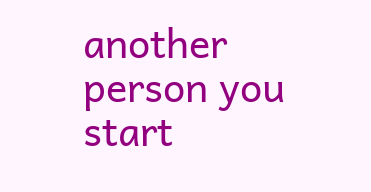another person you start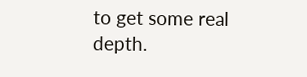to get some real depth.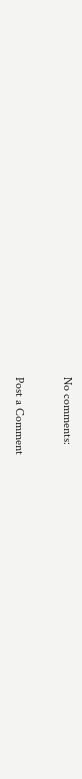No comments:

Post a Comment